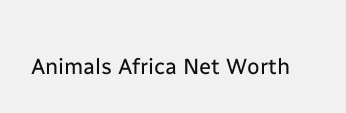Animals Africa Net Worth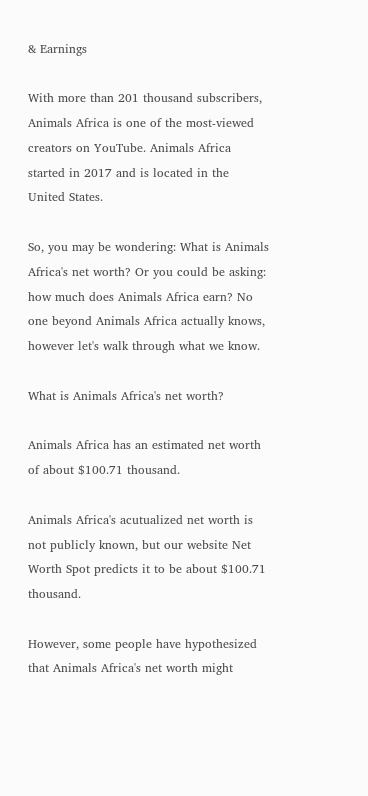& Earnings

With more than 201 thousand subscribers, Animals Africa is one of the most-viewed creators on YouTube. Animals Africa started in 2017 and is located in the United States.

So, you may be wondering: What is Animals Africa's net worth? Or you could be asking: how much does Animals Africa earn? No one beyond Animals Africa actually knows, however let's walk through what we know.

What is Animals Africa's net worth?

Animals Africa has an estimated net worth of about $100.71 thousand.

Animals Africa's acutualized net worth is not publicly known, but our website Net Worth Spot predicts it to be about $100.71 thousand.

However, some people have hypothesized that Animals Africa's net worth might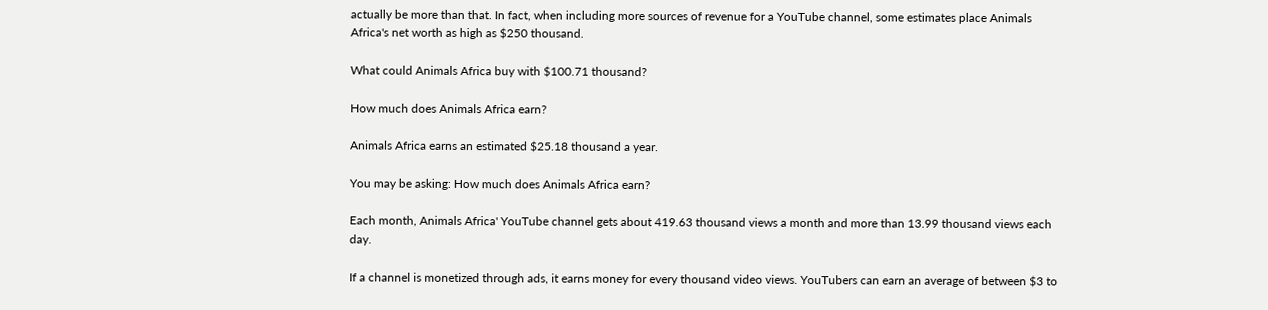actually be more than that. In fact, when including more sources of revenue for a YouTube channel, some estimates place Animals Africa's net worth as high as $250 thousand.

What could Animals Africa buy with $100.71 thousand?

How much does Animals Africa earn?

Animals Africa earns an estimated $25.18 thousand a year.

You may be asking: How much does Animals Africa earn?

Each month, Animals Africa' YouTube channel gets about 419.63 thousand views a month and more than 13.99 thousand views each day.

If a channel is monetized through ads, it earns money for every thousand video views. YouTubers can earn an average of between $3 to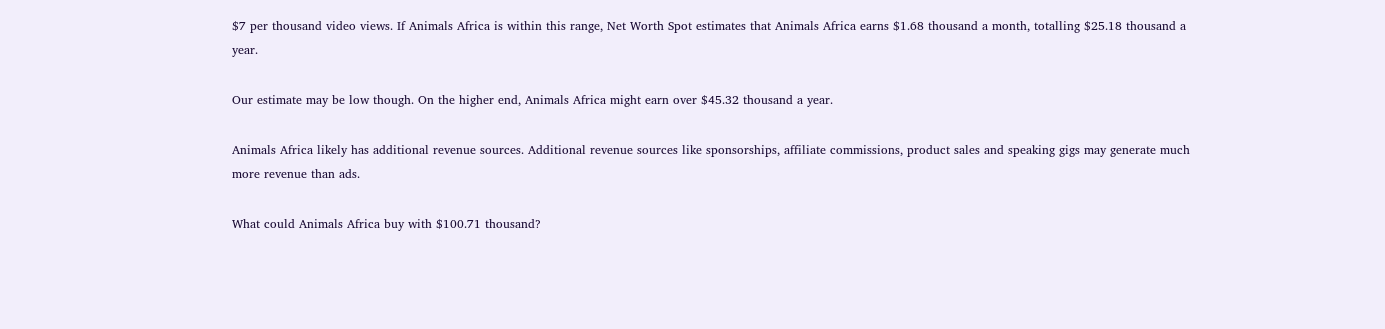$7 per thousand video views. If Animals Africa is within this range, Net Worth Spot estimates that Animals Africa earns $1.68 thousand a month, totalling $25.18 thousand a year.

Our estimate may be low though. On the higher end, Animals Africa might earn over $45.32 thousand a year.

Animals Africa likely has additional revenue sources. Additional revenue sources like sponsorships, affiliate commissions, product sales and speaking gigs may generate much more revenue than ads.

What could Animals Africa buy with $100.71 thousand?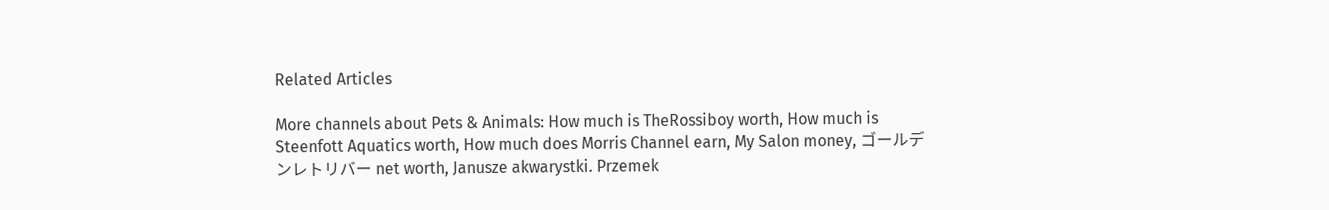Related Articles

More channels about Pets & Animals: How much is TheRossiboy worth, How much is Steenfott Aquatics worth, How much does Morris Channel earn, My Salon money, ゴールデンレトリバー net worth, Janusze akwarystki. Przemek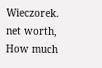Wieczorek. net worth, How much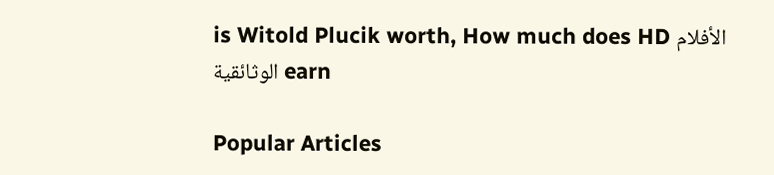is Witold Plucik worth, How much does HD الأفلام الوثائقية earn

Popular Articles